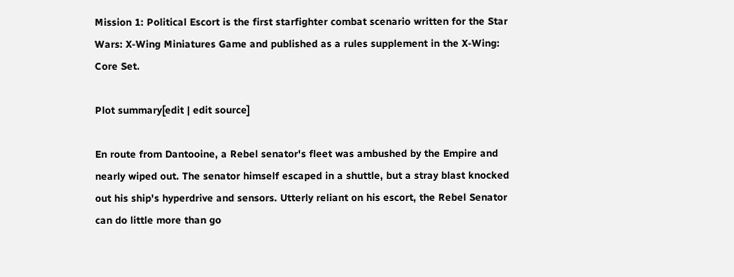Mission 1: Political Escort is the first starfighter combat scenario written for the Star Wars: X-Wing Miniatures Game and published as a rules supplement in the X-Wing: Core Set.

Plot summary[edit | edit source]

En route from Dantooine, a Rebel senator's fleet was ambushed by the Empire and nearly wiped out. The senator himself escaped in a shuttle, but a stray blast knocked out his ship's hyperdrive and sensors. Utterly reliant on his escort, the Rebel Senator can do little more than go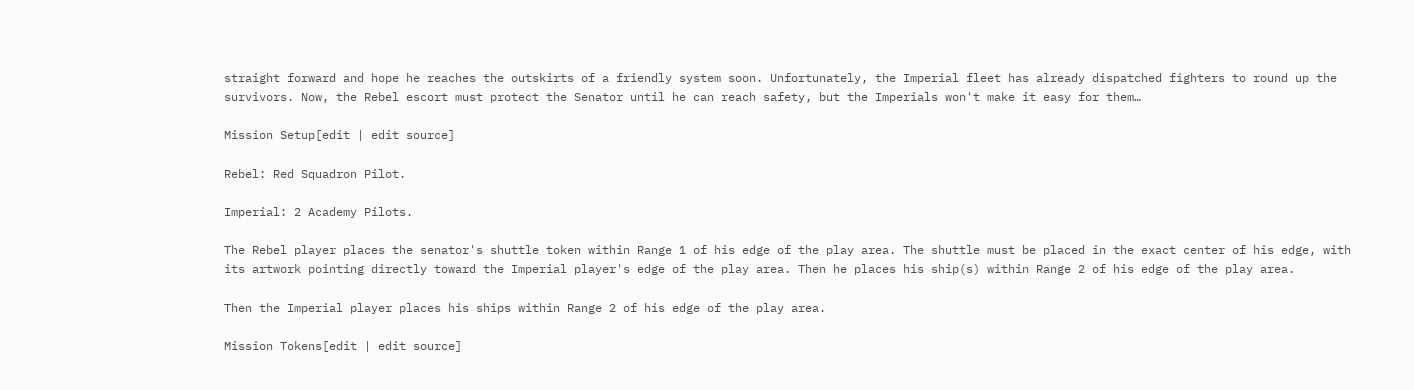straight forward and hope he reaches the outskirts of a friendly system soon. Unfortunately, the Imperial fleet has already dispatched fighters to round up the survivors. Now, the Rebel escort must protect the Senator until he can reach safety, but the Imperials won't make it easy for them…

Mission Setup[edit | edit source]

Rebel: Red Squadron Pilot.

Imperial: 2 Academy Pilots.

The Rebel player places the senator's shuttle token within Range 1 of his edge of the play area. The shuttle must be placed in the exact center of his edge, with its artwork pointing directly toward the Imperial player's edge of the play area. Then he places his ship(s) within Range 2 of his edge of the play area.

Then the Imperial player places his ships within Range 2 of his edge of the play area.

Mission Tokens[edit | edit source]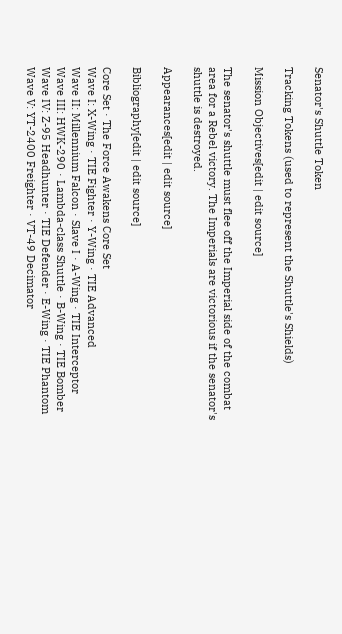Senator's Shuttle Token

Tracking Tokens (used to represent the Shuttle's Shields)

Mission Objectives[edit | edit source]

The senator's shuttle must flee off the Imperial side of the combat area for a Rebel victory. The Imperials are victorious if the senator's shuttle is destroyed.

Appearances[edit | edit source]

Bibliography[edit | edit source]

Core Set · The Force Awakens Core Set
Wave I: X-Wing · TIE Fighter · Y-Wing · TIE Advanced
Wave II: Millennium Falcon · Slave I · A-Wing · TIE Interceptor
Wave III: HWK-290 · Lambda-class Shuttle · B-Wing · TIE Bomber
Wave IV: Z-95 Headhunter · TIE Defender · E-Wing · TIE Phantom
Wave V: YT-2400 Freighter · VT-49 Decimator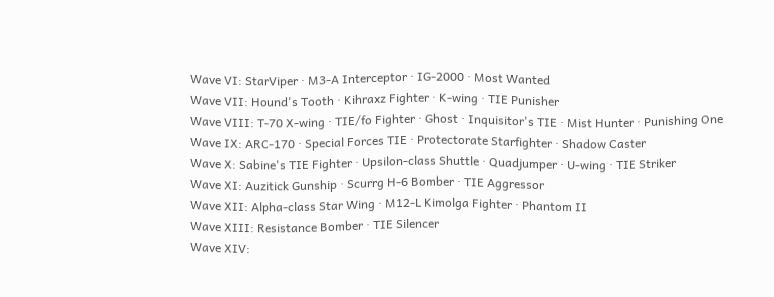Wave VI: StarViper · M3-A Interceptor · IG-2000 · Most Wanted
Wave VII: Hound's Tooth · Kihraxz Fighter · K-wing · TIE Punisher
Wave VIII: T-70 X-wing · TIE/fo Fighter · Ghost · Inquisitor's TIE · Mist Hunter · Punishing One
Wave IX: ARC-170 · Special Forces TIE · Protectorate Starfighter · Shadow Caster
Wave X: Sabine's TIE Fighter · Upsilon-class Shuttle · Quadjumper · U-wing · TIE Striker
Wave XI: Auzitick Gunship · Scurrg H-6 Bomber · TIE Aggressor
Wave XII: Alpha-class Star Wing · M12-L Kimolga Fighter · Phantom II
Wave XIII: Resistance Bomber · TIE Silencer
Wave XIV: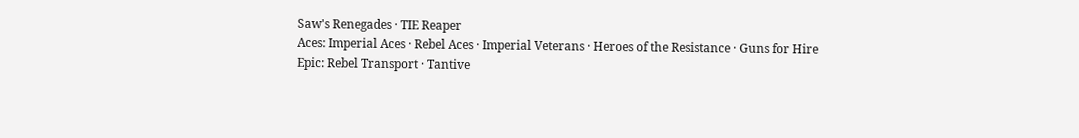Saw's Renegades · TIE Reaper
Aces: Imperial Aces · Rebel Aces · Imperial Veterans · Heroes of the Resistance · Guns for Hire
Epic: Rebel Transport · Tantive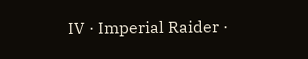IV · Imperial Raider ·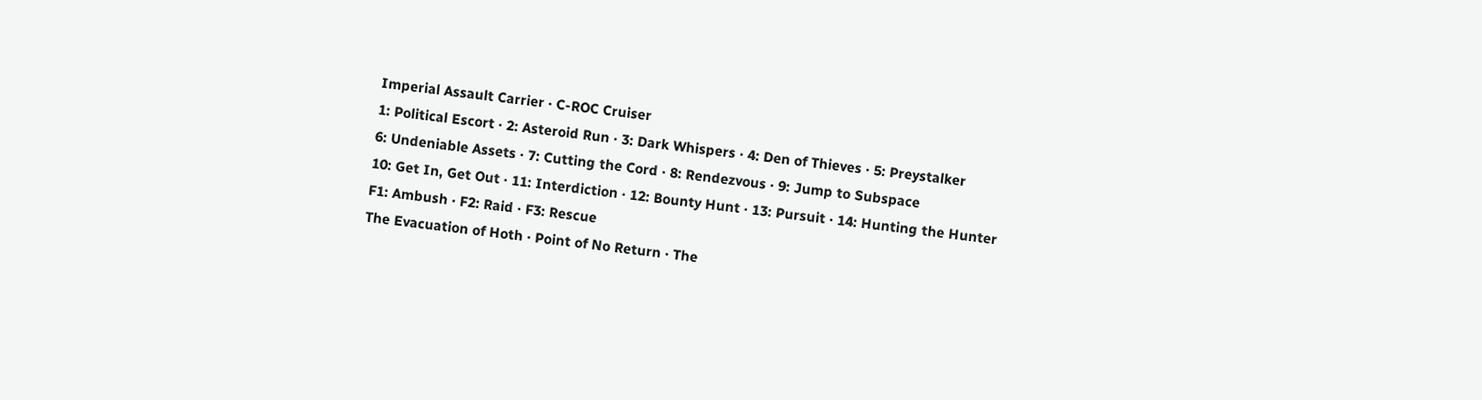Imperial Assault Carrier · C-ROC Cruiser
1: Political Escort · 2: Asteroid Run · 3: Dark Whispers · 4: Den of Thieves · 5: Preystalker
6: Undeniable Assets · 7: Cutting the Cord · 8: Rendezvous · 9: Jump to Subspace
10: Get In, Get Out · 11: Interdiction · 12: Bounty Hunt · 13: Pursuit · 14: Hunting the Hunter
F1: Ambush · F2: Raid · F3: Rescue
The Evacuation of Hoth · Point of No Return · The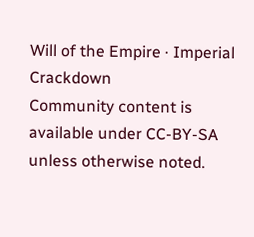Will of the Empire · Imperial Crackdown
Community content is available under CC-BY-SA unless otherwise noted.